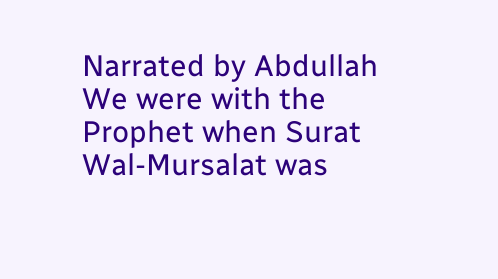Narrated by Abdullah We were with the Prophet when Surat Wal-Mursalat was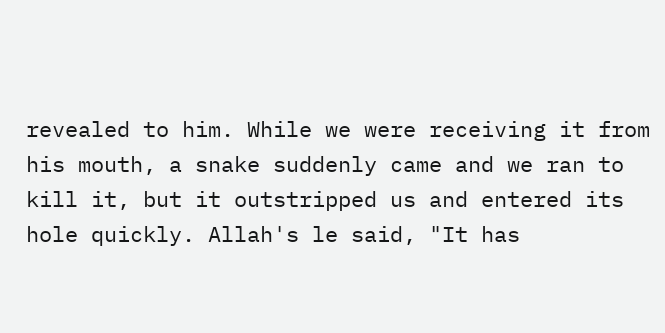revealed to him. While we were receiving it from his mouth, a snake suddenly came and we ran to kill it, but it outstripped us and entered its hole quickly. Allah's le said, "It has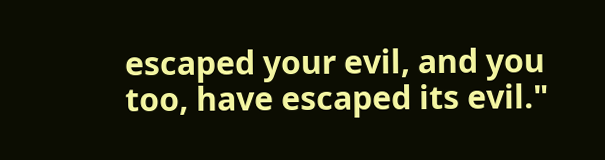escaped your evil, and you too, have escaped its evil."